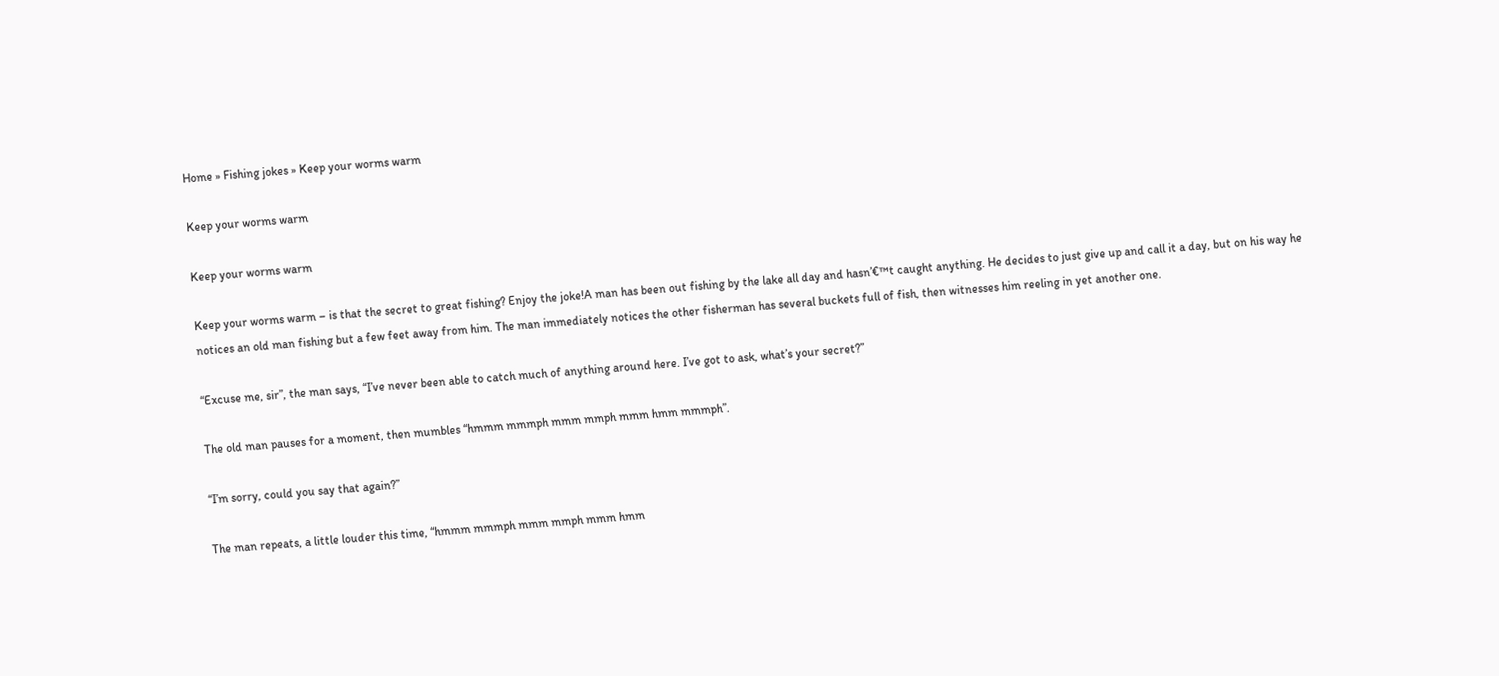Home » Fishing jokes » Keep your worms warm

Keep your worms warm

Keep your worms warm

Keep your worms warm – is that the secret to great fishing? Enjoy the joke!A man has been out fishing by the lake all day and hasn’€™t caught anything. He decides to just give up and call it a day, but on his way he notices an old man fishing but a few feet away from him. The man immediately notices the other fisherman has several buckets full of fish, then witnesses him reeling in yet another one.

“Excuse me, sir”, the man says, “I’ve never been able to catch much of anything around here. I’ve got to ask, what’s your secret?”

The old man pauses for a moment, then mumbles “hmmm mmmph mmm mmph mmm hmm mmmph”.

“I’m sorry, could you say that again?”

The man repeats, a little louder this time, “hmmm mmmph mmm mmph mmm hmm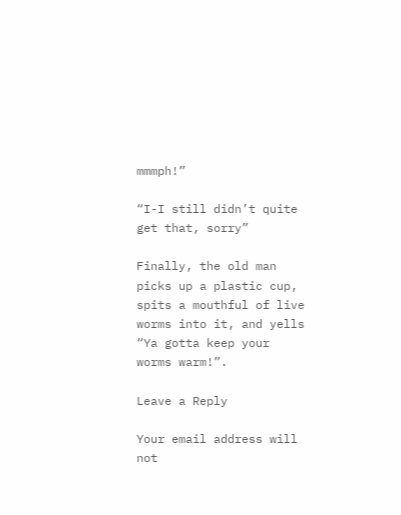mmmph!”

“I-I still didn’t quite get that, sorry”

Finally, the old man picks up a plastic cup, spits a mouthful of live worms into it, and yells “Ya gotta keep your worms warm!”.

Leave a Reply

Your email address will not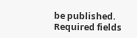be published. Required fields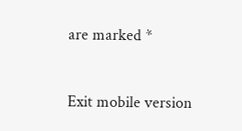are marked *


Exit mobile version